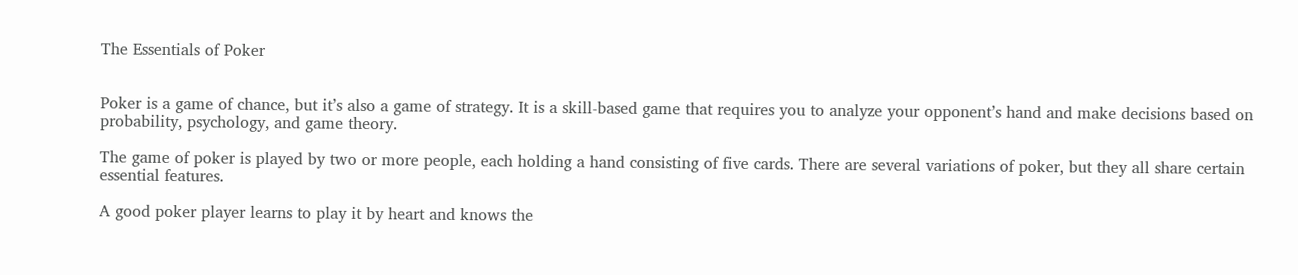The Essentials of Poker


Poker is a game of chance, but it’s also a game of strategy. It is a skill-based game that requires you to analyze your opponent’s hand and make decisions based on probability, psychology, and game theory.

The game of poker is played by two or more people, each holding a hand consisting of five cards. There are several variations of poker, but they all share certain essential features.

A good poker player learns to play it by heart and knows the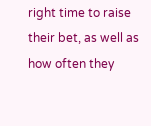right time to raise their bet, as well as how often they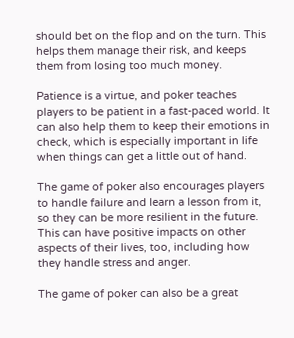should bet on the flop and on the turn. This helps them manage their risk, and keeps them from losing too much money.

Patience is a virtue, and poker teaches players to be patient in a fast-paced world. It can also help them to keep their emotions in check, which is especially important in life when things can get a little out of hand.

The game of poker also encourages players to handle failure and learn a lesson from it, so they can be more resilient in the future. This can have positive impacts on other aspects of their lives, too, including how they handle stress and anger.

The game of poker can also be a great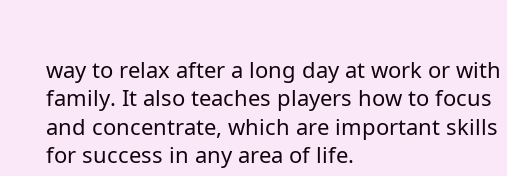way to relax after a long day at work or with family. It also teaches players how to focus and concentrate, which are important skills for success in any area of life.